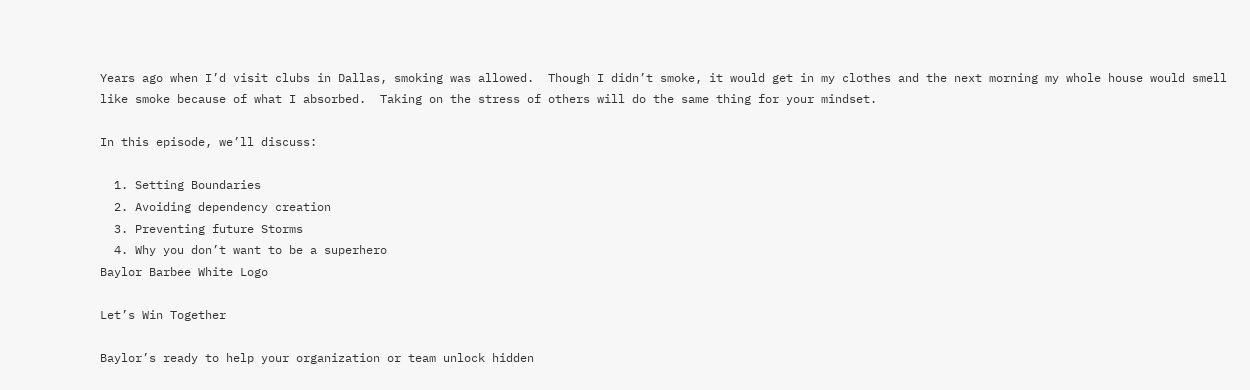Years ago when I’d visit clubs in Dallas, smoking was allowed.  Though I didn’t smoke, it would get in my clothes and the next morning my whole house would smell like smoke because of what I absorbed.  Taking on the stress of others will do the same thing for your mindset.

In this episode, we’ll discuss:

  1. Setting Boundaries
  2. Avoiding dependency creation
  3. Preventing future Storms
  4. Why you don’t want to be a superhero
Baylor Barbee White Logo

Let’s Win Together

Baylor’s ready to help your organization or team unlock hidden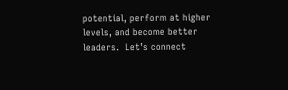potential, perform at higher levels, and become better leaders.  Let’s connect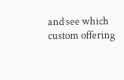and see which custom offering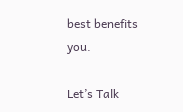best benefits you.

Let’s Talk